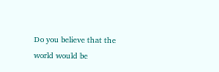Do you believe that the world would be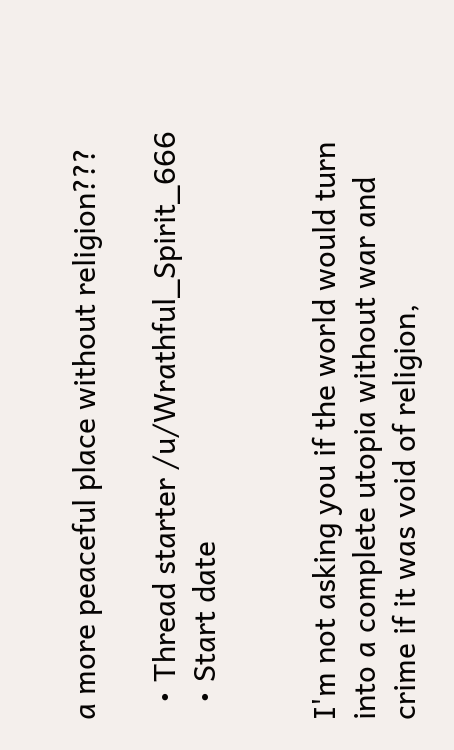a more peaceful place without religion???

  • Thread starter /u/Wrathful_Spirit_666
  • Start date


I'm not asking you if the world would turn into a complete utopia without war and crime if it was void of religion,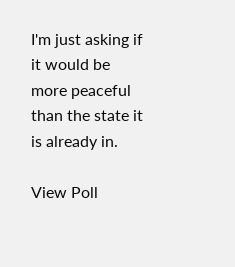I'm just asking if it would be more peaceful than the state it is already in.

View Poll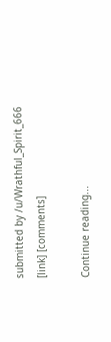submitted by /u/Wrathful_Spirit_666
[link] [comments]

Continue reading...